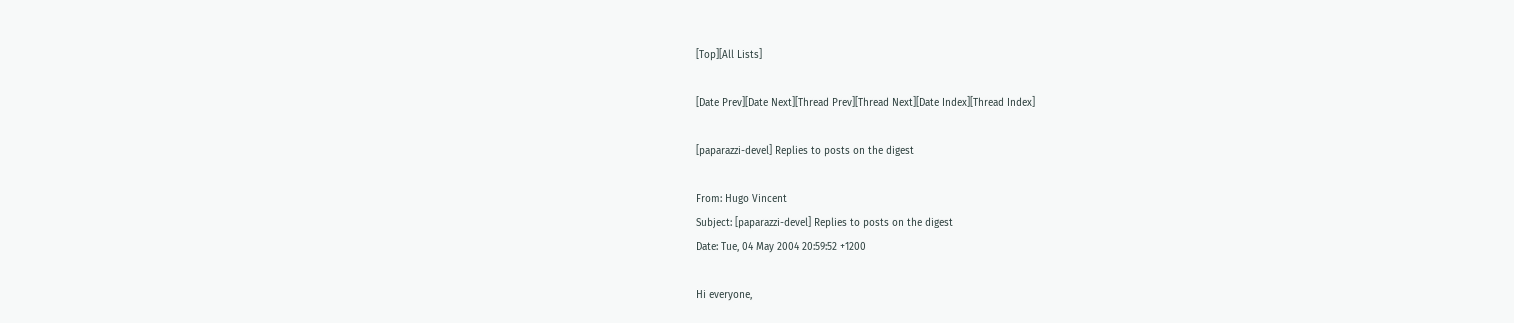[Top][All Lists]

[Date Prev][Date Next][Thread Prev][Thread Next][Date Index][Thread Index]

[paparazzi-devel] Replies to posts on the digest

From: Hugo Vincent
Subject: [paparazzi-devel] Replies to posts on the digest
Date: Tue, 04 May 2004 20:59:52 +1200

Hi everyone,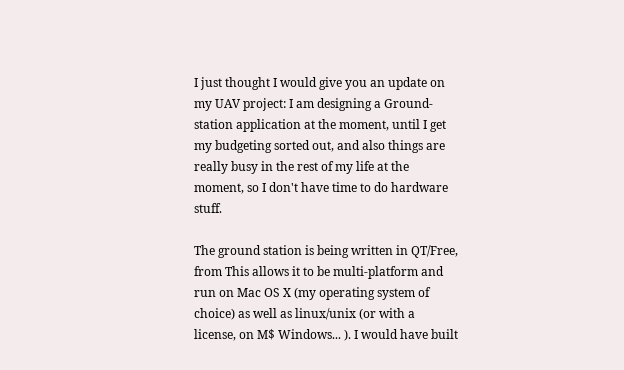I just thought I would give you an update on my UAV project: I am designing a Ground-station application at the moment, until I get my budgeting sorted out, and also things are really busy in the rest of my life at the moment, so I don't have time to do hardware stuff.

The ground station is being written in QT/Free, from This allows it to be multi-platform and run on Mac OS X (my operating system of choice) as well as linux/unix (or with a license, on M$ Windows... ). I would have built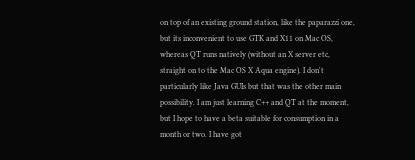on top of an existing ground station, like the paparazzi one, but its inconvenient to use GTK and X11 on Mac OS, whereas QT runs natively (without an X server etc, straight on to the Mac OS X Aqua engine). I don't particularly like Java GUIs but that was the other main possibility. I am just learning C++ and QT at the moment, but I hope to have a beta suitable for consumption in a month or two. I have got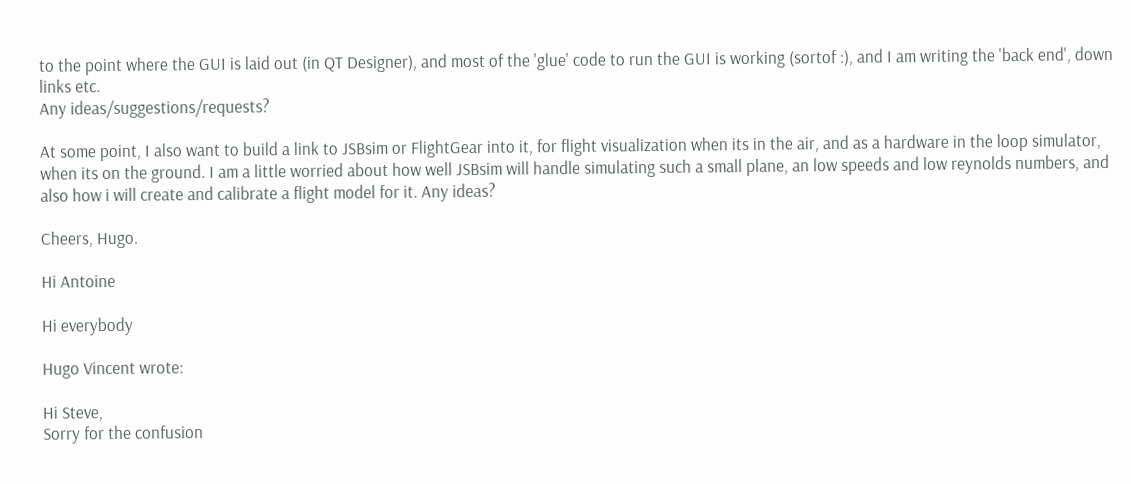to the point where the GUI is laid out (in QT Designer), and most of the 'glue' code to run the GUI is working (sortof :), and I am writing the 'back end', down links etc.
Any ideas/suggestions/requests?

At some point, I also want to build a link to JSBsim or FlightGear into it, for flight visualization when its in the air, and as a hardware in the loop simulator, when its on the ground. I am a little worried about how well JSBsim will handle simulating such a small plane, an low speeds and low reynolds numbers, and also how i will create and calibrate a flight model for it. Any ideas?

Cheers, Hugo.

Hi Antoine

Hi everybody

Hugo Vincent wrote:

Hi Steve,
Sorry for the confusion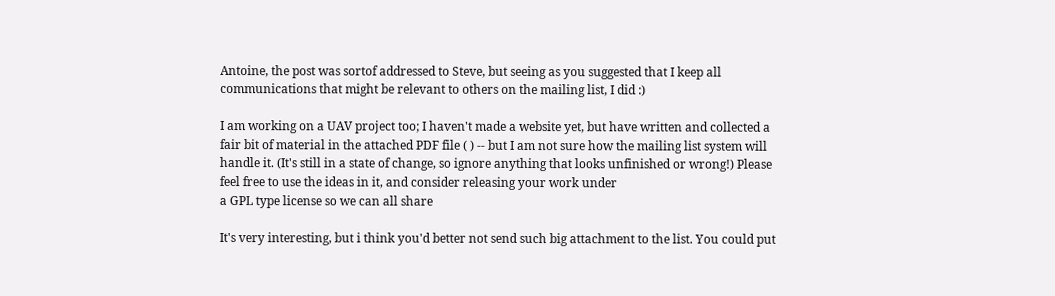Antoine, the post was sortof addressed to Steve, but seeing as you suggested that I keep all communications that might be relevant to others on the mailing list, I did :)

I am working on a UAV project too; I haven't made a website yet, but have written and collected a fair bit of material in the attached PDF file ( ) -- but I am not sure how the mailing list system will handle it. (It's still in a state of change, so ignore anything that looks unfinished or wrong!) Please feel free to use the ideas in it, and consider releasing your work under
a GPL type license so we can all share

It's very interesting, but i think you'd better not send such big attachment to the list. You could put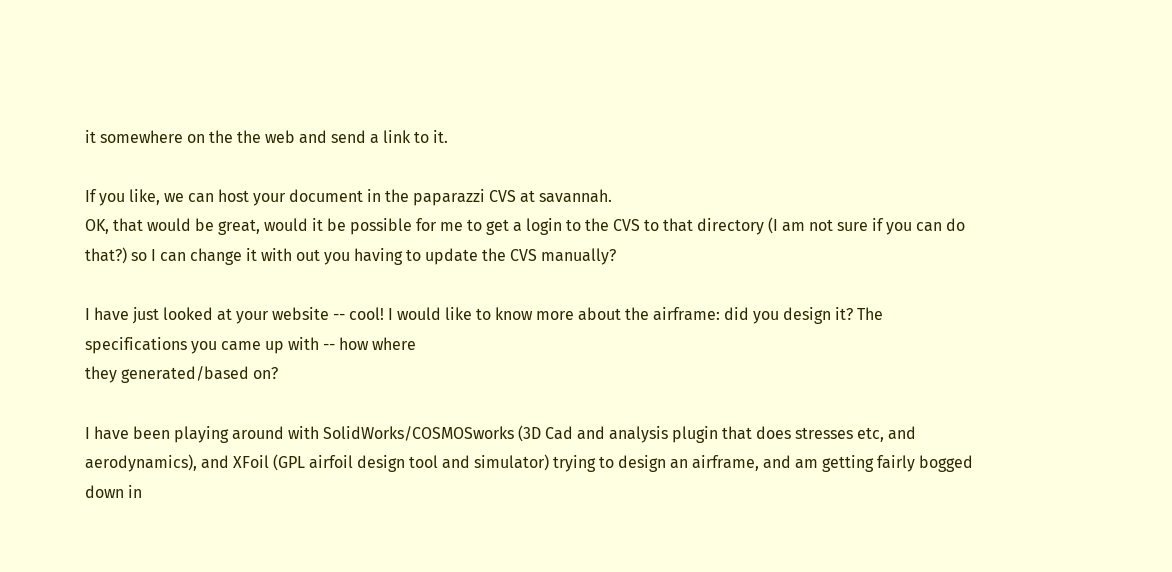it somewhere on the the web and send a link to it.

If you like, we can host your document in the paparazzi CVS at savannah.
OK, that would be great, would it be possible for me to get a login to the CVS to that directory (I am not sure if you can do that?) so I can change it with out you having to update the CVS manually?

I have just looked at your website -- cool! I would like to know more about the airframe: did you design it? The specifications you came up with -- how where
they generated/based on?

I have been playing around with SolidWorks/COSMOSworks (3D Cad and analysis plugin that does stresses etc, and aerodynamics), and XFoil (GPL airfoil design tool and simulator) trying to design an airframe, and am getting fairly bogged down in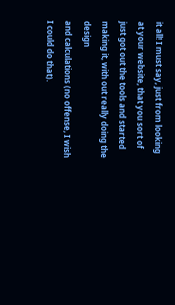it all! I must say, just from looking at your website, that you sort of just got out the tools and started making it, with out really doing the design
and calculations (no offense, I wish I could do that).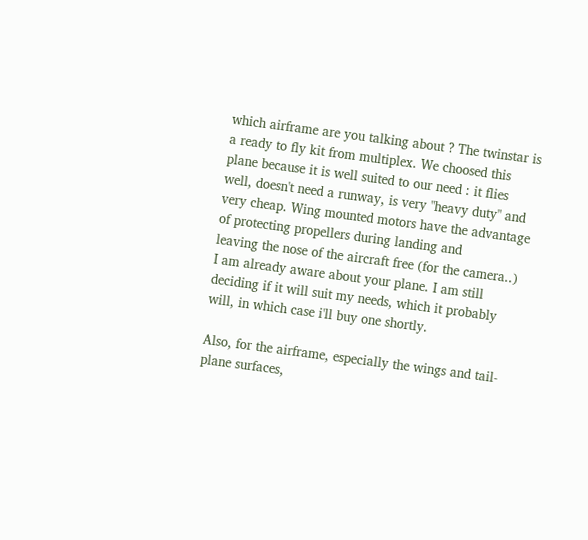which airframe are you talking about ? The twinstar is a ready to fly kit from multiplex. We choosed this plane because it is well suited to our need : it flies well, doesn't need a runway, is very "heavy duty" and very cheap. Wing mounted motors have the advantage of protecting propellers during landing and
leaving the nose of the aircraft free (for the camera..)
I am already aware about your plane. I am still deciding if it will suit my needs, which it probably will, in which case i'll buy one shortly.

Also, for the airframe, especially the wings and tail-plane surfaces,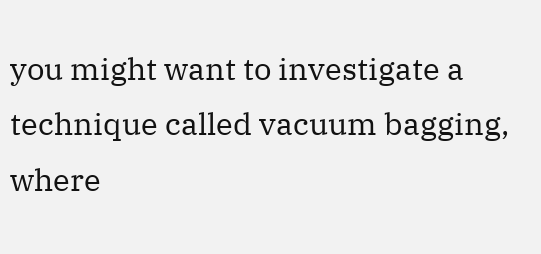you might want to investigate a technique called vacuum bagging, where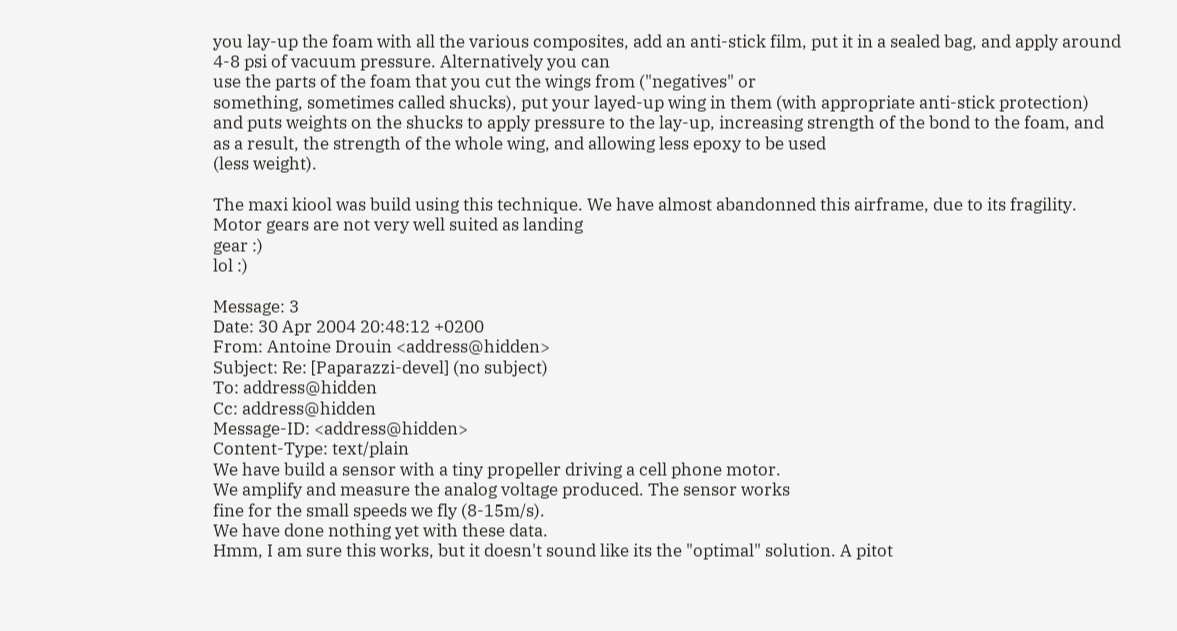you lay-up the foam with all the various composites, add an anti-stick film, put it in a sealed bag, and apply around 4-8 psi of vacuum pressure. Alternatively you can
use the parts of the foam that you cut the wings from ("negatives" or
something, sometimes called shucks), put your layed-up wing in them (with appropriate anti-stick protection) and puts weights on the shucks to apply pressure to the lay-up, increasing strength of the bond to the foam, and as a result, the strength of the whole wing, and allowing less epoxy to be used
(less weight).

The maxi kiool was build using this technique. We have almost abandonned this airframe, due to its fragility. Motor gears are not very well suited as landing
gear :)
lol :)

Message: 3
Date: 30 Apr 2004 20:48:12 +0200
From: Antoine Drouin <address@hidden>
Subject: Re: [Paparazzi-devel] (no subject)
To: address@hidden
Cc: address@hidden
Message-ID: <address@hidden>
Content-Type: text/plain
We have build a sensor with a tiny propeller driving a cell phone motor.
We amplify and measure the analog voltage produced. The sensor works
fine for the small speeds we fly (8-15m/s).
We have done nothing yet with these data.
Hmm, I am sure this works, but it doesn't sound like its the "optimal" solution. A pitot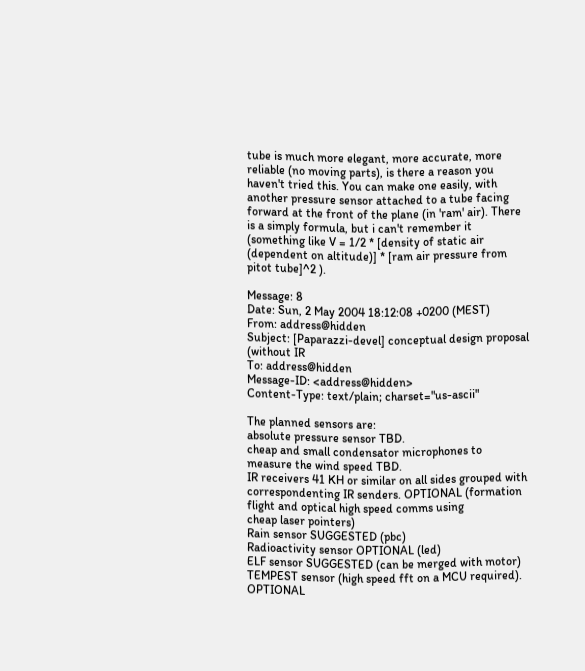tube is much more elegant, more accurate, more reliable (no moving parts), is there a reason you haven't tried this. You can make one easily, with another pressure sensor attached to a tube facing forward at the front of the plane (in 'ram' air). There is a simply formula, but i can't remember it (something like V = 1/2 * [density of static air (dependent on altitude)] * [ram air pressure from pitot tube]^2 ).

Message: 8
Date: Sun, 2 May 2004 18:12:08 +0200 (MEST)
From: address@hidden
Subject: [Paparazzi-devel] conceptual design proposal (without IR
To: address@hidden
Message-ID: <address@hidden>
Content-Type: text/plain; charset="us-ascii"

The planned sensors are:
absolute pressure sensor TBD.
cheap and small condensator microphones to measure the wind speed TBD.
IR receivers 41 KH or similar on all sides grouped with correspondenting IR senders. OPTIONAL (formation flight and optical high speed comms using
cheap laser pointers)
Rain sensor SUGGESTED (pbc)
Radioactivity sensor OPTIONAL (led)
ELF sensor SUGGESTED (can be merged with motor)
TEMPEST sensor (high speed fft on a MCU required). OPTIONAL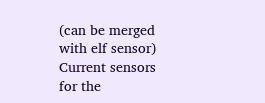(can be merged
with elf sensor)
Current sensors for the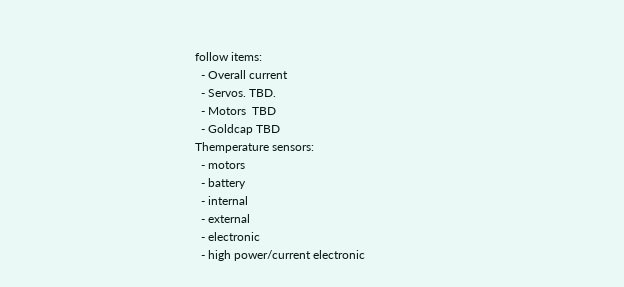follow items:
  - Overall current
  - Servos. TBD.
  - Motors  TBD
  - Goldcap TBD
Themperature sensors:
  - motors
  - battery
  - internal
  - external
  - electronic
  - high power/current electronic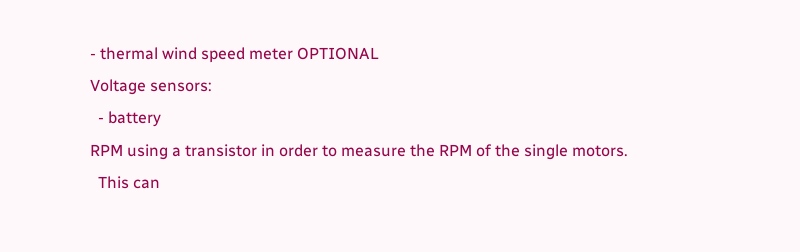- thermal wind speed meter OPTIONAL
Voltage sensors:
  - battery
RPM using a transistor in order to measure the RPM of the single motors.
  This can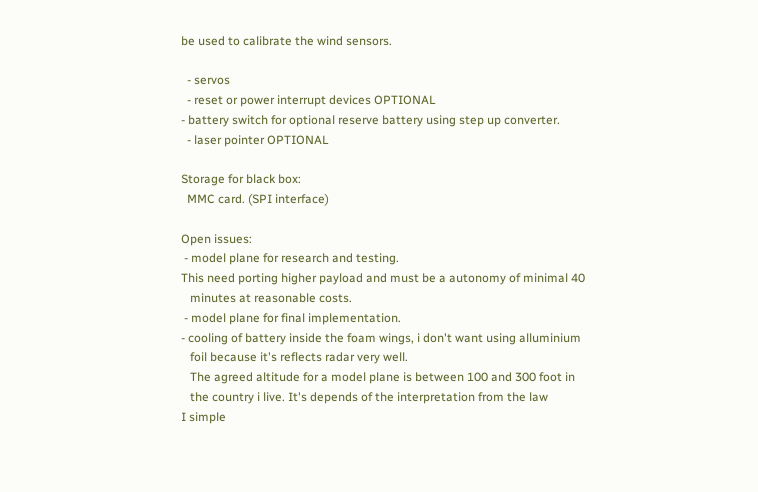be used to calibrate the wind sensors.

  - servos
  - reset or power interrupt devices OPTIONAL
- battery switch for optional reserve battery using step up converter.
  - laser pointer OPTIONAL

Storage for black box:
  MMC card. (SPI interface)

Open issues:
 - model plane for research and testing.
This need porting higher payload and must be a autonomy of minimal 40
   minutes at reasonable costs.
 - model plane for final implementation.
- cooling of battery inside the foam wings, i don't want using alluminium
   foil because it's reflects radar very well.
   The agreed altitude for a model plane is between 100 and 300 foot in
   the country i live. It's depends of the interpretation from the law
I simple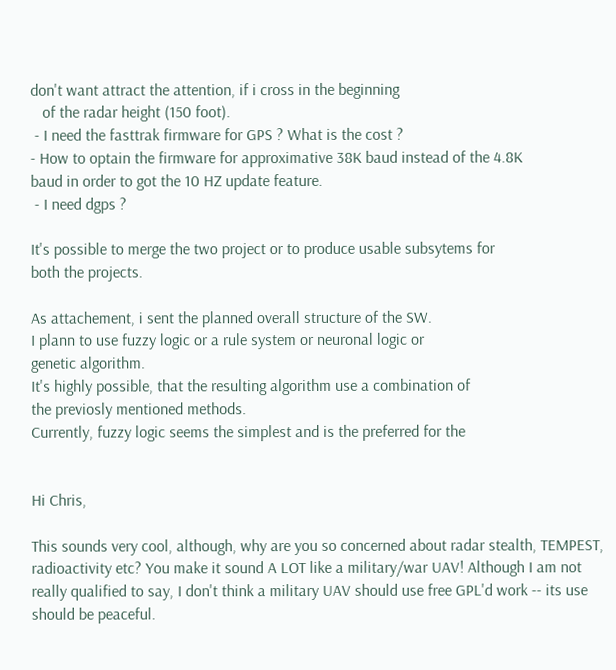don't want attract the attention, if i cross in the beginning
   of the radar height (150 foot).
 - I need the fasttrak firmware for GPS ? What is the cost ?
- How to optain the firmware for approximative 38K baud instead of the 4.8K
baud in order to got the 10 HZ update feature.
 - I need dgps ?

It's possible to merge the two project or to produce usable subsytems for
both the projects.

As attachement, i sent the planned overall structure of the SW.
I plann to use fuzzy logic or a rule system or neuronal logic or
genetic algorithm.
It's highly possible, that the resulting algorithm use a combination of
the previosly mentioned methods.
Currently, fuzzy logic seems the simplest and is the preferred for the


Hi Chris,

This sounds very cool, although, why are you so concerned about radar stealth, TEMPEST, radioactivity etc? You make it sound A LOT like a military/war UAV! Although I am not really qualified to say, I don't think a military UAV should use free GPL'd work -- its use should be peaceful.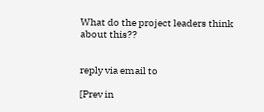What do the project leaders think about this??


reply via email to

[Prev in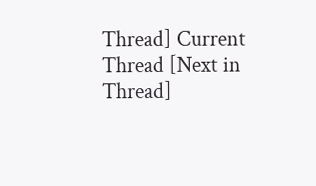Thread] Current Thread [Next in Thread]